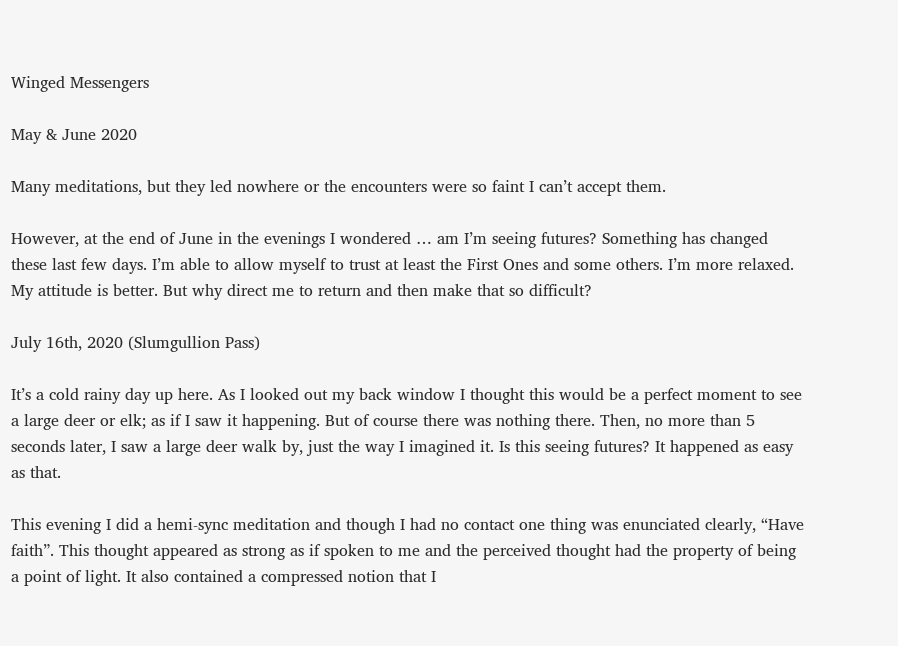Winged Messengers

May & June 2020

Many meditations, but they led nowhere or the encounters were so faint I can’t accept them.

However, at the end of June in the evenings I wondered … am I’m seeing futures? Something has changed these last few days. I’m able to allow myself to trust at least the First Ones and some others. I’m more relaxed. My attitude is better. But why direct me to return and then make that so difficult?

July 16th, 2020 (Slumgullion Pass)

It’s a cold rainy day up here. As I looked out my back window I thought this would be a perfect moment to see a large deer or elk; as if I saw it happening. But of course there was nothing there. Then, no more than 5 seconds later, I saw a large deer walk by, just the way I imagined it. Is this seeing futures? It happened as easy as that.

This evening I did a hemi-sync meditation and though I had no contact one thing was enunciated clearly, “Have faith”. This thought appeared as strong as if spoken to me and the perceived thought had the property of being a point of light. It also contained a compressed notion that I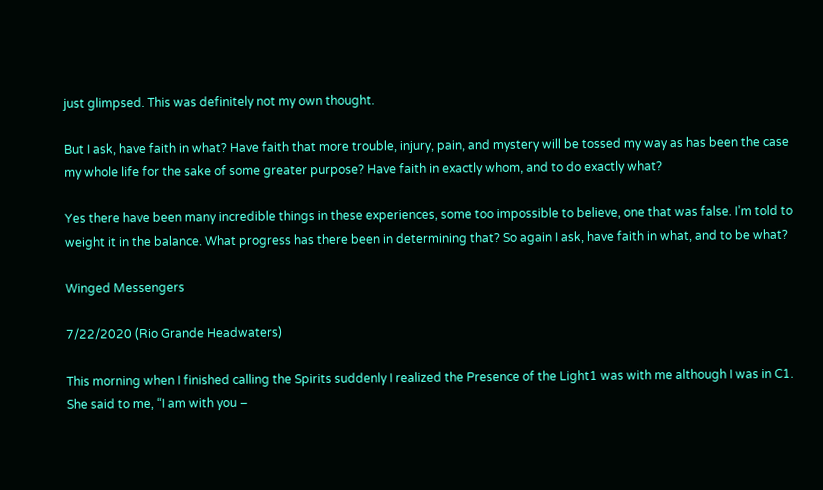just glimpsed. This was definitely not my own thought.

But I ask, have faith in what? Have faith that more trouble, injury, pain, and mystery will be tossed my way as has been the case my whole life for the sake of some greater purpose? Have faith in exactly whom, and to do exactly what?

Yes there have been many incredible things in these experiences, some too impossible to believe, one that was false. I’m told to weight it in the balance. What progress has there been in determining that? So again I ask, have faith in what, and to be what?

Winged Messengers

7/22/2020 (Rio Grande Headwaters)

This morning when I finished calling the Spirits suddenly I realized the Presence of the Light1 was with me although I was in C1. She said to me, “I am with you –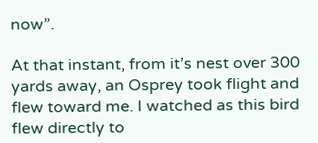now”.

At that instant, from it’s nest over 300 yards away, an Osprey took flight and flew toward me. I watched as this bird flew directly to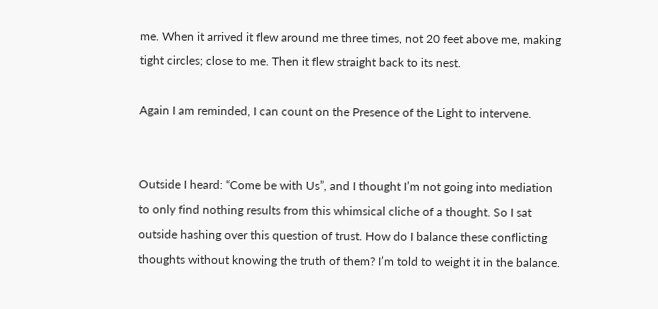me. When it arrived it flew around me three times, not 20 feet above me, making tight circles; close to me. Then it flew straight back to its nest.

Again I am reminded, I can count on the Presence of the Light to intervene.


Outside I heard: “Come be with Us”, and I thought I’m not going into mediation to only find nothing results from this whimsical cliche of a thought. So I sat outside hashing over this question of trust. How do I balance these conflicting thoughts without knowing the truth of them? I’m told to weight it in the balance.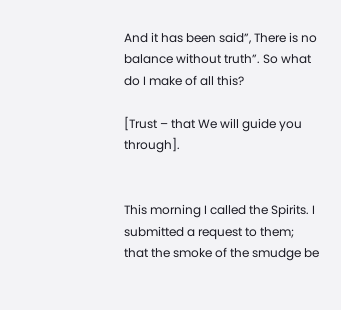And it has been said”, There is no balance without truth”. So what do I make of all this?

[Trust – that We will guide you through].


This morning I called the Spirits. I submitted a request to them; that the smoke of the smudge be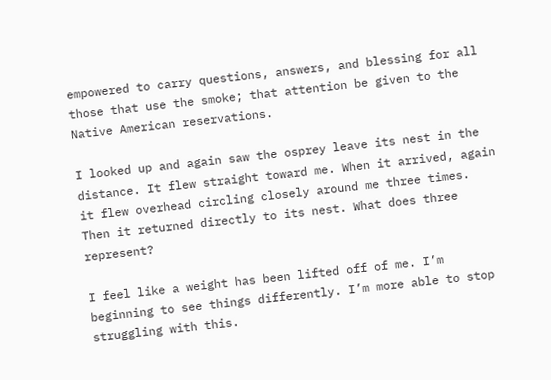empowered to carry questions, answers, and blessing for all those that use the smoke; that attention be given to the Native American reservations.

I looked up and again saw the osprey leave its nest in the distance. It flew straight toward me. When it arrived, again it flew overhead circling closely around me three times. Then it returned directly to its nest. What does three represent?

I feel like a weight has been lifted off of me. I’m beginning to see things differently. I’m more able to stop struggling with this.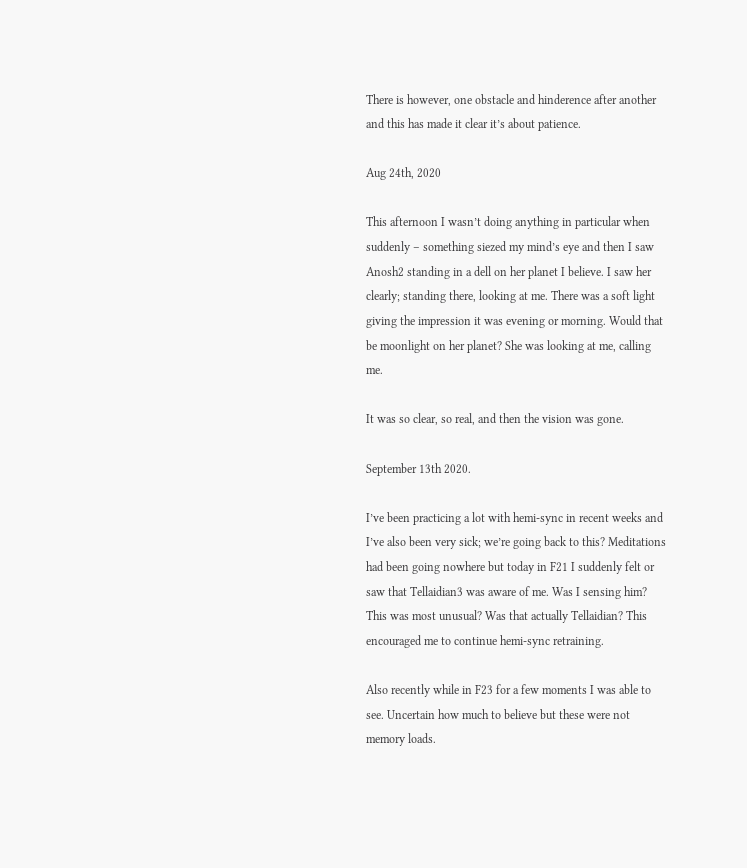There is however, one obstacle and hinderence after another and this has made it clear it’s about patience.

Aug 24th, 2020

This afternoon I wasn’t doing anything in particular when suddenly – something siezed my mind’s eye and then I saw Anosh2 standing in a dell on her planet I believe. I saw her clearly; standing there, looking at me. There was a soft light giving the impression it was evening or morning. Would that be moonlight on her planet? She was looking at me, calling me.

It was so clear, so real, and then the vision was gone.

September 13th 2020.

I’ve been practicing a lot with hemi-sync in recent weeks and I’ve also been very sick; we’re going back to this? Meditations had been going nowhere but today in F21 I suddenly felt or saw that Tellaidian3 was aware of me. Was I sensing him? This was most unusual? Was that actually Tellaidian? This encouraged me to continue hemi-sync retraining.

Also recently while in F23 for a few moments I was able to see. Uncertain how much to believe but these were not memory loads.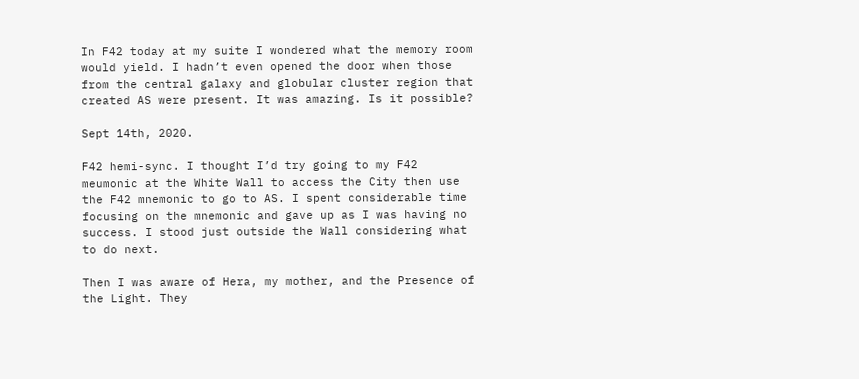In F42 today at my suite I wondered what the memory room would yield. I hadn’t even opened the door when those from the central galaxy and globular cluster region that created AS were present. It was amazing. Is it possible?

Sept 14th, 2020.

F42 hemi-sync. I thought I’d try going to my F42 meumonic at the White Wall to access the City then use the F42 mnemonic to go to AS. I spent considerable time focusing on the mnemonic and gave up as I was having no success. I stood just outside the Wall considering what to do next.

Then I was aware of Hera, my mother, and the Presence of the Light. They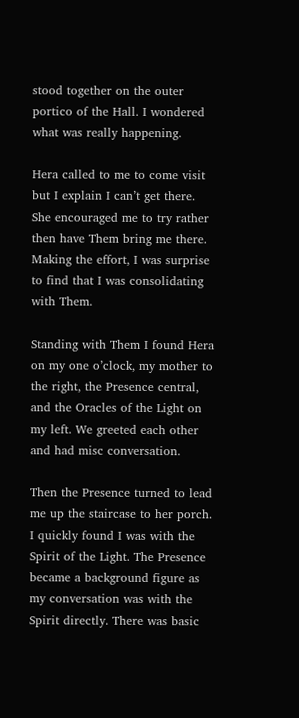stood together on the outer portico of the Hall. I wondered what was really happening.

Hera called to me to come visit but I explain I can’t get there. She encouraged me to try rather then have Them bring me there. Making the effort, I was surprise to find that I was consolidating with Them.

Standing with Them I found Hera on my one o’clock, my mother to the right, the Presence central, and the Oracles of the Light on my left. We greeted each other and had misc conversation.

Then the Presence turned to lead me up the staircase to her porch. I quickly found I was with the Spirit of the Light. The Presence became a background figure as my conversation was with the Spirit directly. There was basic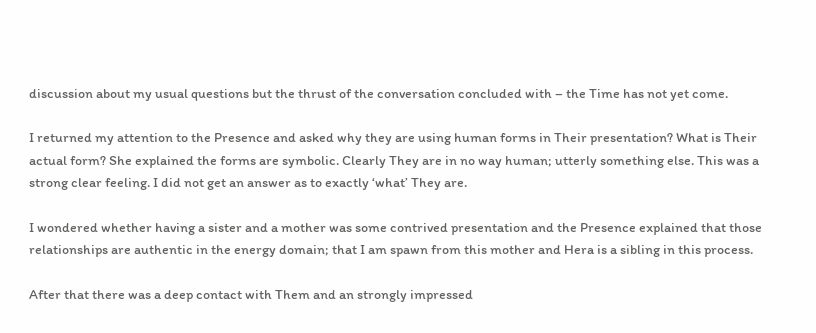discussion about my usual questions but the thrust of the conversation concluded with – the Time has not yet come.

I returned my attention to the Presence and asked why they are using human forms in Their presentation? What is Their actual form? She explained the forms are symbolic. Clearly They are in no way human; utterly something else. This was a strong clear feeling. I did not get an answer as to exactly ‘what’ They are.

I wondered whether having a sister and a mother was some contrived presentation and the Presence explained that those relationships are authentic in the energy domain; that I am spawn from this mother and Hera is a sibling in this process.

After that there was a deep contact with Them and an strongly impressed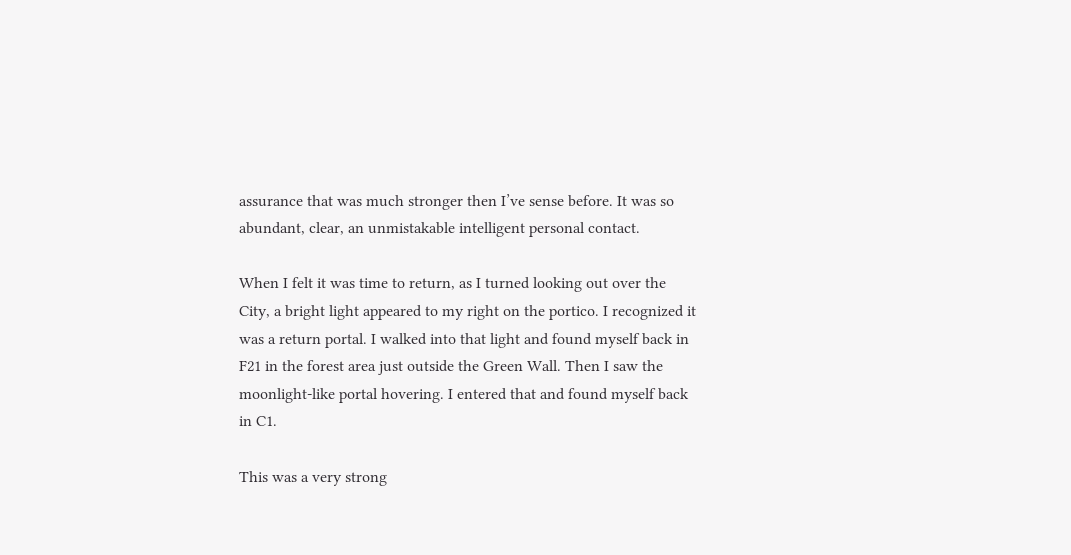assurance that was much stronger then I’ve sense before. It was so abundant, clear, an unmistakable intelligent personal contact.

When I felt it was time to return, as I turned looking out over the City, a bright light appeared to my right on the portico. I recognized it was a return portal. I walked into that light and found myself back in F21 in the forest area just outside the Green Wall. Then I saw the moonlight-like portal hovering. I entered that and found myself back in C1.

This was a very strong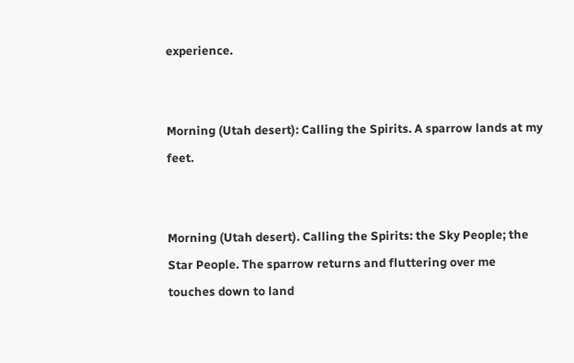experience.


Morning (Utah desert): Calling the Spirits. A sparrow lands at my feet.


Morning (Utah desert). Calling the Spirits: the Sky People; the Star People. The sparrow returns and fluttering over me touches down to land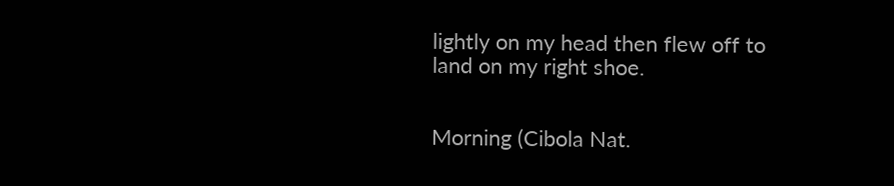lightly on my head then flew off to land on my right shoe.


Morning (Cibola Nat.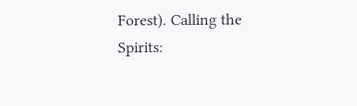Forest). Calling the Spirits: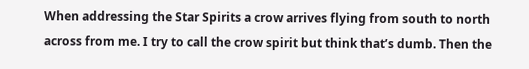When addressing the Star Spirits a crow arrives flying from south to north across from me. I try to call the crow spirit but think that’s dumb. Then the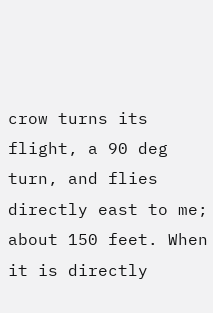crow turns its flight, a 90 deg turn, and flies directly east to me; about 150 feet. When it is directly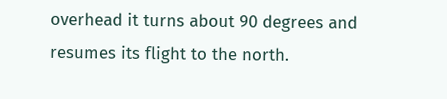overhead it turns about 90 degrees and resumes its flight to the north.